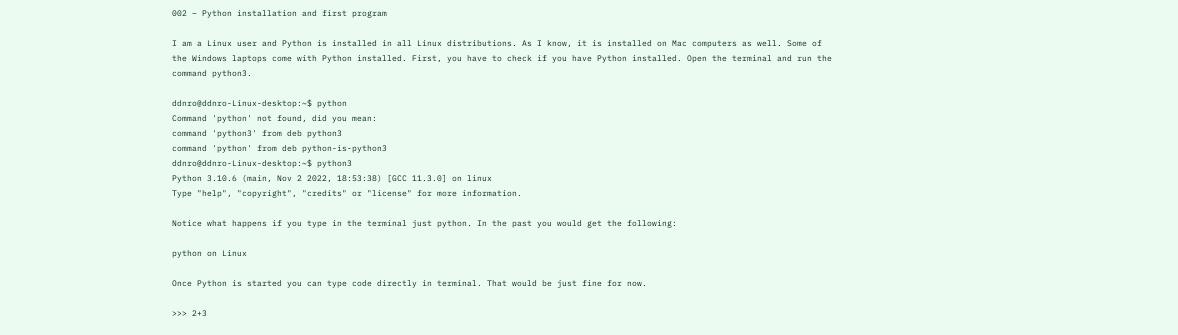002 – Python installation and first program

I am a Linux user and Python is installed in all Linux distributions. As I know, it is installed on Mac computers as well. Some of the Windows laptops come with Python installed. First, you have to check if you have Python installed. Open the terminal and run the command python3.

ddnro@ddnro-Linux-desktop:~$ python
Command 'python' not found, did you mean:
command 'python3' from deb python3
command 'python' from deb python-is-python3
ddnro@ddnro-Linux-desktop:~$ python3
Python 3.10.6 (main, Nov 2 2022, 18:53:38) [GCC 11.3.0] on linux
Type "help", "copyright", "credits" or "license" for more information.

Notice what happens if you type in the terminal just python. In the past you would get the following:

python on Linux

Once Python is started you can type code directly in terminal. That would be just fine for now.

>>> 2+3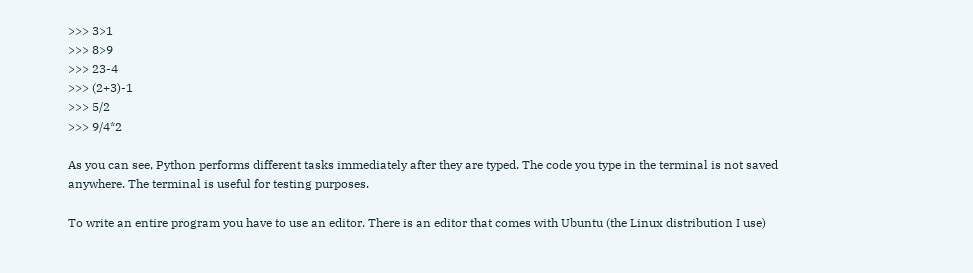>>> 3>1
>>> 8>9
>>> 23-4
>>> (2+3)-1
>>> 5/2
>>> 9/4*2

As you can see, Python performs different tasks immediately after they are typed. The code you type in the terminal is not saved anywhere. The terminal is useful for testing purposes.

To write an entire program you have to use an editor. There is an editor that comes with Ubuntu (the Linux distribution I use)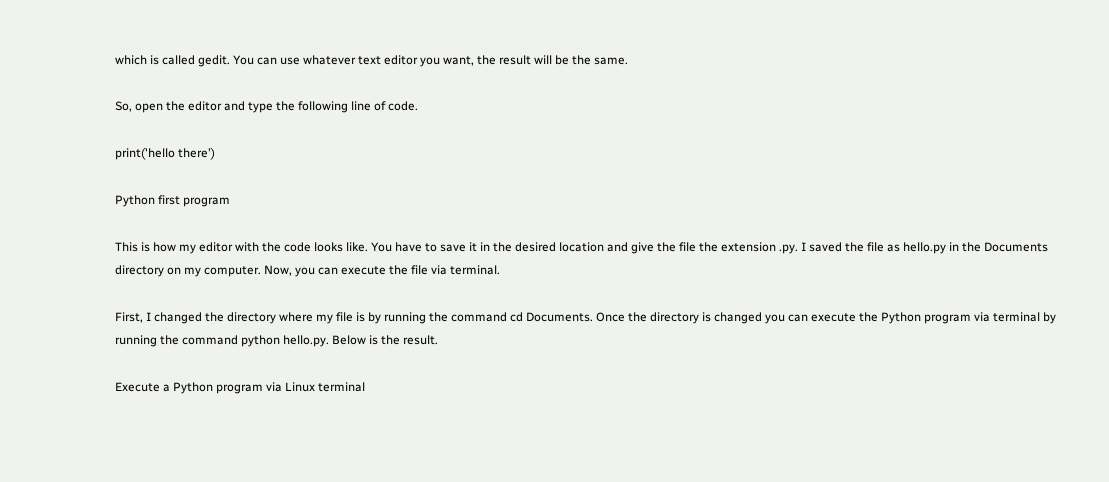which is called gedit. You can use whatever text editor you want, the result will be the same.

So, open the editor and type the following line of code.

print('hello there')

Python first program

This is how my editor with the code looks like. You have to save it in the desired location and give the file the extension .py. I saved the file as hello.py in the Documents directory on my computer. Now, you can execute the file via terminal.

First, I changed the directory where my file is by running the command cd Documents. Once the directory is changed you can execute the Python program via terminal by running the command python hello.py. Below is the result.

Execute a Python program via Linux terminal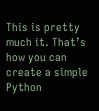This is pretty much it. That’s how you can create a simple Python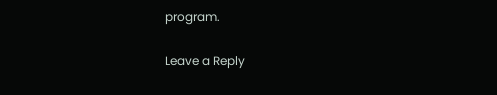program.

Leave a Reply